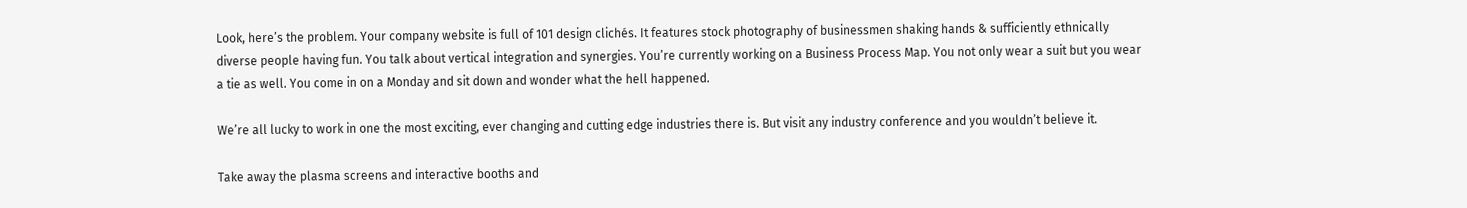Look, here’s the problem. Your company website is full of 101 design clichés. It features stock photography of businessmen shaking hands & sufficiently ethnically diverse people having fun. You talk about vertical integration and synergies. You’re currently working on a Business Process Map. You not only wear a suit but you wear a tie as well. You come in on a Monday and sit down and wonder what the hell happened.

We’re all lucky to work in one the most exciting, ever changing and cutting edge industries there is. But visit any industry conference and you wouldn’t believe it.

Take away the plasma screens and interactive booths and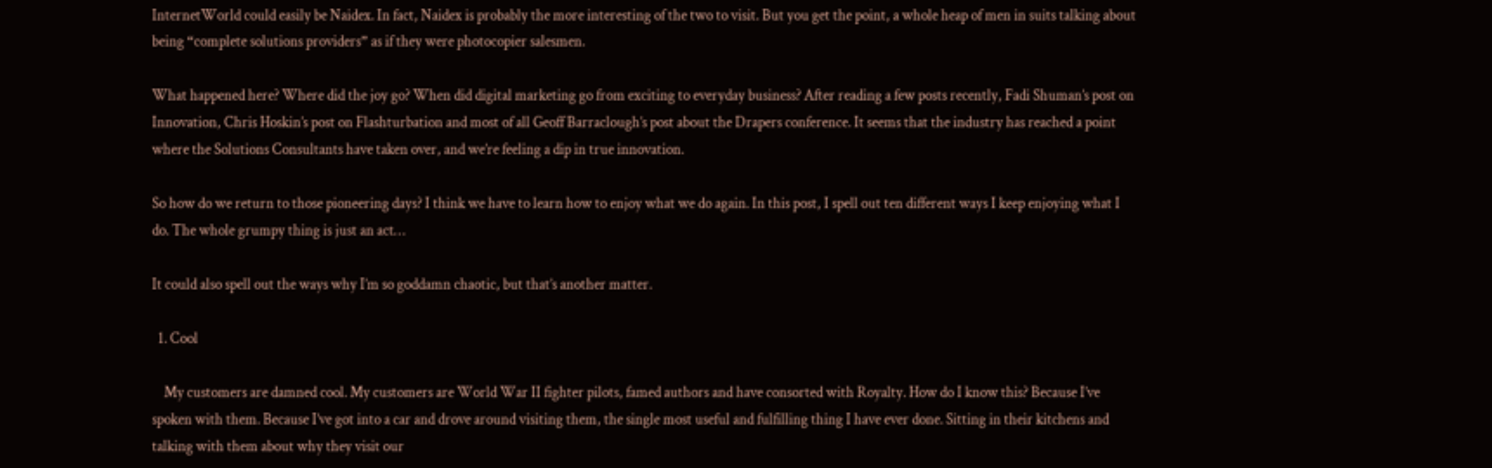InternetWorld could easily be Naidex. In fact, Naidex is probably the more interesting of the two to visit. But you get the point, a whole heap of men in suits talking about being “complete solutions providers” as if they were photocopier salesmen.

What happened here? Where did the joy go? When did digital marketing go from exciting to everyday business? After reading a few posts recently, Fadi Shuman’s post on Innovation, Chris Hoskin’s post on Flashturbation and most of all Geoff Barraclough’s post about the Drapers conference. It seems that the industry has reached a point where the Solutions Consultants have taken over, and we’re feeling a dip in true innovation.

So how do we return to those pioneering days? I think we have to learn how to enjoy what we do again. In this post, I spell out ten different ways I keep enjoying what I do. The whole grumpy thing is just an act…

It could also spell out the ways why I’m so goddamn chaotic, but that’s another matter.

  1. Cool

    My customers are damned cool. My customers are World War II fighter pilots, famed authors and have consorted with Royalty. How do I know this? Because I’ve spoken with them. Because I’ve got into a car and drove around visiting them, the single most useful and fulfilling thing I have ever done. Sitting in their kitchens and talking with them about why they visit our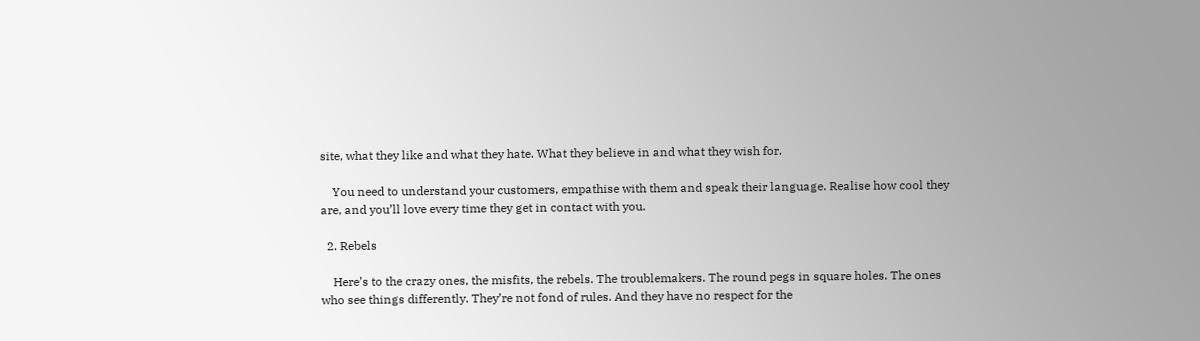site, what they like and what they hate. What they believe in and what they wish for.

    You need to understand your customers, empathise with them and speak their language. Realise how cool they are, and you’ll love every time they get in contact with you.

  2. Rebels

    Here’s to the crazy ones, the misfits, the rebels. The troublemakers. The round pegs in square holes. The ones who see things differently. They’re not fond of rules. And they have no respect for the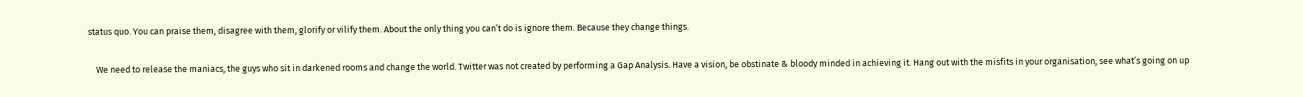status quo. You can praise them, disagree with them, glorify or vilify them. About the only thing you can’t do is ignore them. Because they change things.

    We need to release the maniacs, the guys who sit in darkened rooms and change the world. Twitter was not created by performing a Gap Analysis. Have a vision, be obstinate & bloody minded in achieving it. Hang out with the misfits in your organisation, see what’s going on up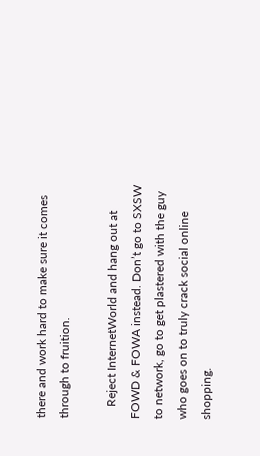there and work hard to make sure it comes through to fruition.

    Reject InternetWorld and hang out at FOWD & FOWA instead. Don’t go to SXSW to network, go to get plastered with the guy who goes on to truly crack social online shopping.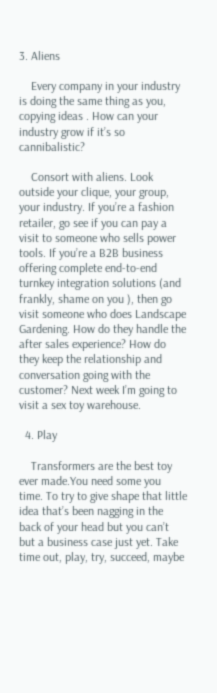3. Aliens

    Every company in your industry is doing the same thing as you, copying ideas . How can your industry grow if it’s so cannibalistic?

    Consort with aliens. Look outside your clique, your group, your industry. If you’re a fashion retailer, go see if you can pay a visit to someone who sells power tools. If you’re a B2B business offering complete end-to-end turnkey integration solutions (and frankly, shame on you ), then go visit someone who does Landscape Gardening. How do they handle the after sales experience? How do they keep the relationship and conversation going with the customer? Next week I’m going to visit a sex toy warehouse.

  4. Play

    Transformers are the best toy ever made.You need some you time. To try to give shape that little idea that’s been nagging in the back of your head but you can’t but a business case just yet. Take time out, play, try, succeed, maybe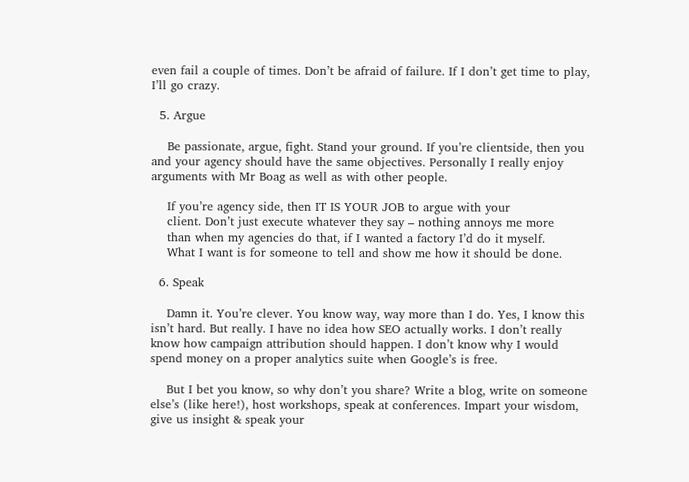even fail a couple of times. Don’t be afraid of failure. If I don’t get time to play, I’ll go crazy.

  5. Argue

    Be passionate, argue, fight. Stand your ground. If you’re clientside, then you and your agency should have the same objectives. Personally I really enjoy arguments with Mr Boag as well as with other people.

    If you’re agency side, then IT IS YOUR JOB to argue with your
    client. Don’t just execute whatever they say – nothing annoys me more
    than when my agencies do that, if I wanted a factory I’d do it myself.
    What I want is for someone to tell and show me how it should be done.

  6. Speak

    Damn it. You’re clever. You know way, way more than I do. Yes, I know this isn’t hard. But really. I have no idea how SEO actually works. I don’t really know how campaign attribution should happen. I don’t know why I would spend money on a proper analytics suite when Google’s is free.

    But I bet you know, so why don’t you share? Write a blog, write on someone else’s (like here!), host workshops, speak at conferences. Impart your wisdom, give us insight & speak your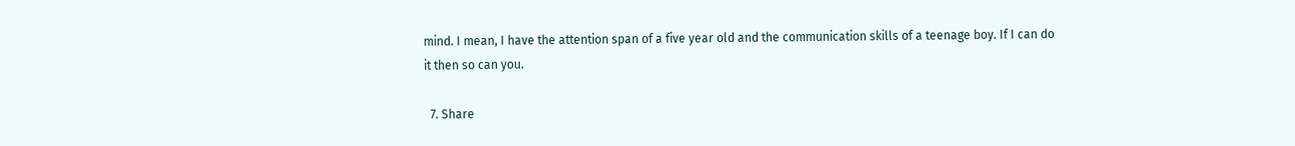mind. I mean, I have the attention span of a five year old and the communication skills of a teenage boy. If I can do it then so can you.

  7. Share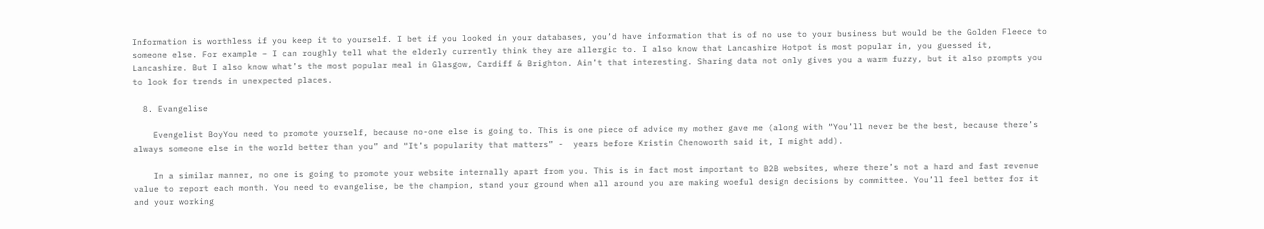Information is worthless if you keep it to yourself. I bet if you looked in your databases, you’d have information that is of no use to your business but would be the Golden Fleece to someone else. For example – I can roughly tell what the elderly currently think they are allergic to. I also know that Lancashire Hotpot is most popular in, you guessed it, Lancashire. But I also know what’s the most popular meal in Glasgow, Cardiff & Brighton. Ain’t that interesting. Sharing data not only gives you a warm fuzzy, but it also prompts you to look for trends in unexpected places.

  8. Evangelise

    Evengelist BoyYou need to promote yourself, because no-one else is going to. This is one piece of advice my mother gave me (along with “You’ll never be the best, because there’s always someone else in the world better than you” and “It’s popularity that matters” -  years before Kristin Chenoworth said it, I might add).

    In a similar manner, no one is going to promote your website internally apart from you. This is in fact most important to B2B websites, where there’s not a hard and fast revenue value to report each month. You need to evangelise, be the champion, stand your ground when all around you are making woeful design decisions by committee. You’ll feel better for it and your working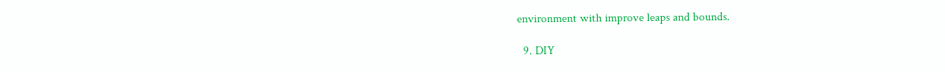environment with improve leaps and bounds.

  9. DIY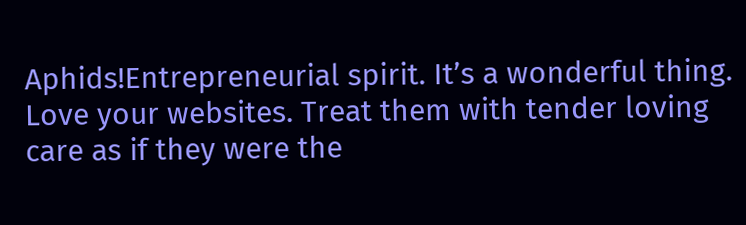Aphids!Entrepreneurial spirit. It’s a wonderful thing. Love your websites. Treat them with tender loving care as if they were the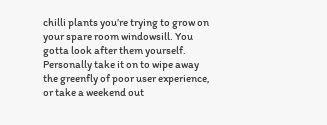chilli plants you’re trying to grow on your spare room windowsill. You gotta look after them yourself. Personally take it on to wipe away the greenfly of poor user experience, or take a weekend out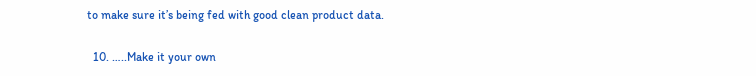to make sure it’s being fed with good clean product data.

  10. …..Make it your own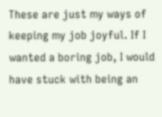These are just my ways of keeping my job joyful. If I wanted a boring job, I would have stuck with being an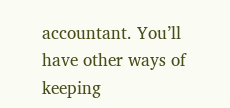accountant. You’ll have other ways of keeping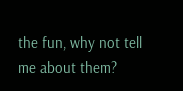the fun, why not tell me about them?